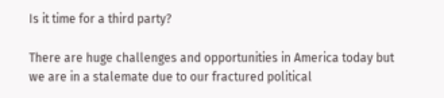Is it time for a third party?

There are huge challenges and opportunities in America today but we are in a stalemate due to our fractured political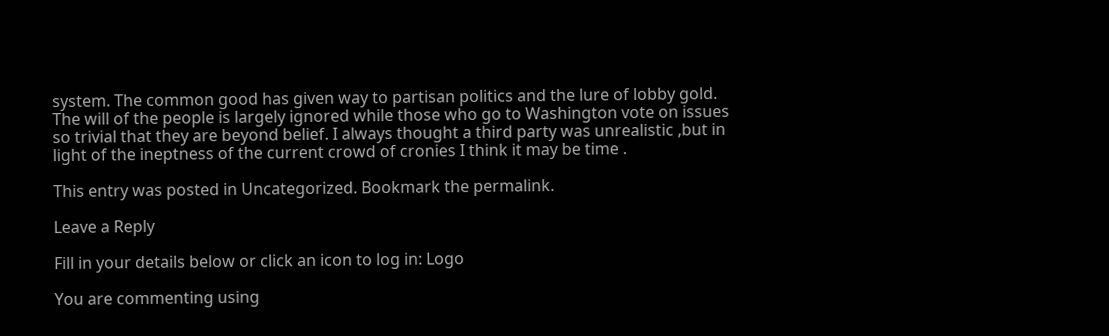system. The common good has given way to partisan politics and the lure of lobby gold. The will of the people is largely ignored while those who go to Washington vote on issues so trivial that they are beyond belief. I always thought a third party was unrealistic ,but in light of the ineptness of the current crowd of cronies I think it may be time .

This entry was posted in Uncategorized. Bookmark the permalink.

Leave a Reply

Fill in your details below or click an icon to log in: Logo

You are commenting using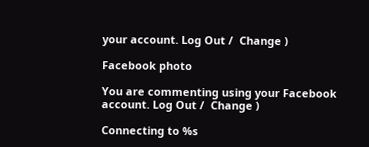your account. Log Out /  Change )

Facebook photo

You are commenting using your Facebook account. Log Out /  Change )

Connecting to %s